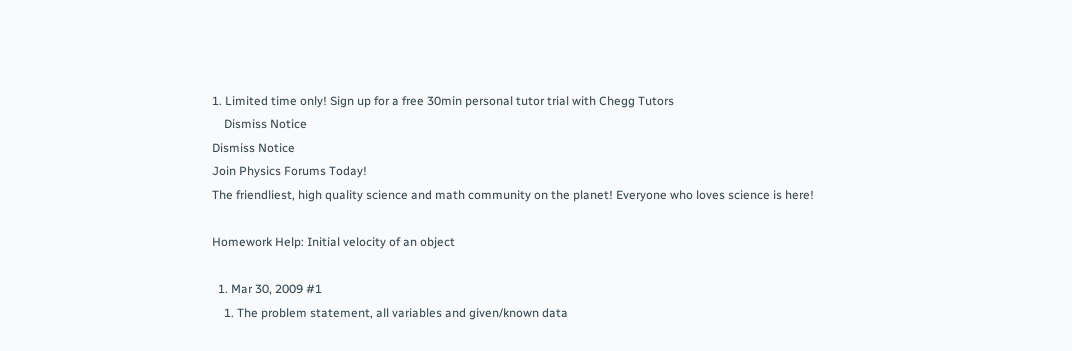1. Limited time only! Sign up for a free 30min personal tutor trial with Chegg Tutors
    Dismiss Notice
Dismiss Notice
Join Physics Forums Today!
The friendliest, high quality science and math community on the planet! Everyone who loves science is here!

Homework Help: Initial velocity of an object

  1. Mar 30, 2009 #1
    1. The problem statement, all variables and given/known data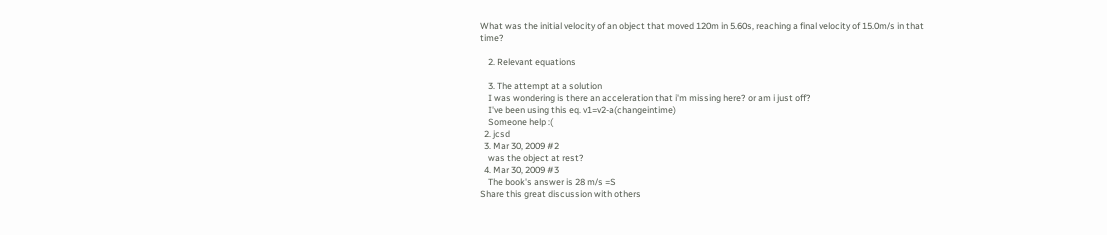What was the initial velocity of an object that moved 120m in 5.60s, reaching a final velocity of 15.0m/s in that time?

    2. Relevant equations

    3. The attempt at a solution
    I was wondering is there an acceleration that i'm missing here? or am i just off?
    I've been using this eq. v1=v2-a(changeintime)
    Someone help :(
  2. jcsd
  3. Mar 30, 2009 #2
    was the object at rest?
  4. Mar 30, 2009 #3
    The book's answer is 28 m/s =S
Share this great discussion with others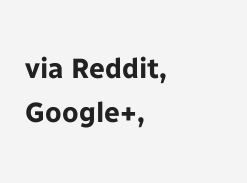via Reddit, Google+,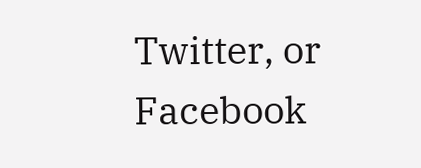Twitter, or Facebook